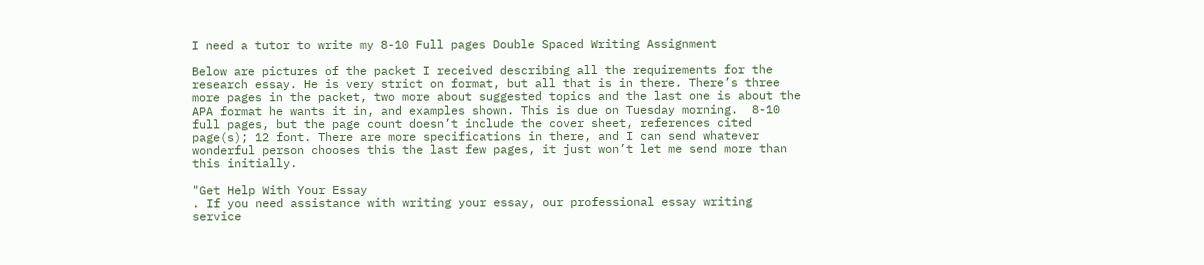I need a tutor to write my 8-10 Full pages Double Spaced Writing Assignment

Below are pictures of the packet I received describing all the requirements for the research essay. He is very strict on format, but all that is in there. There’s three more pages in the packet, two more about suggested topics and the last one is about the APA format he wants it in, and examples shown. This is due on Tuesday morning.  8-10 full pages, but the page count doesn’t include the cover sheet, references cited page(s); 12 font. There are more specifications in there, and I can send whatever wonderful person chooses this the last few pages, it just won’t let me send more than this initially.

"Get Help With Your Essay
. If you need assistance with writing your essay, our professional essay writing service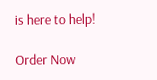is here to help!

Order Now